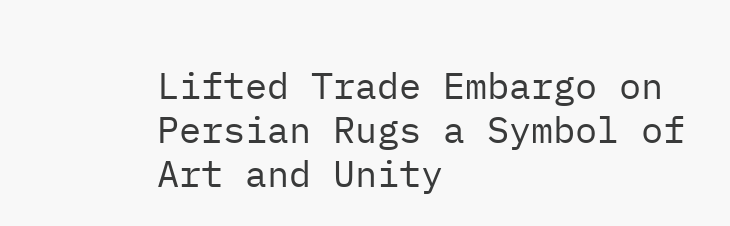Lifted Trade Embargo on Persian Rugs a Symbol of Art and Unity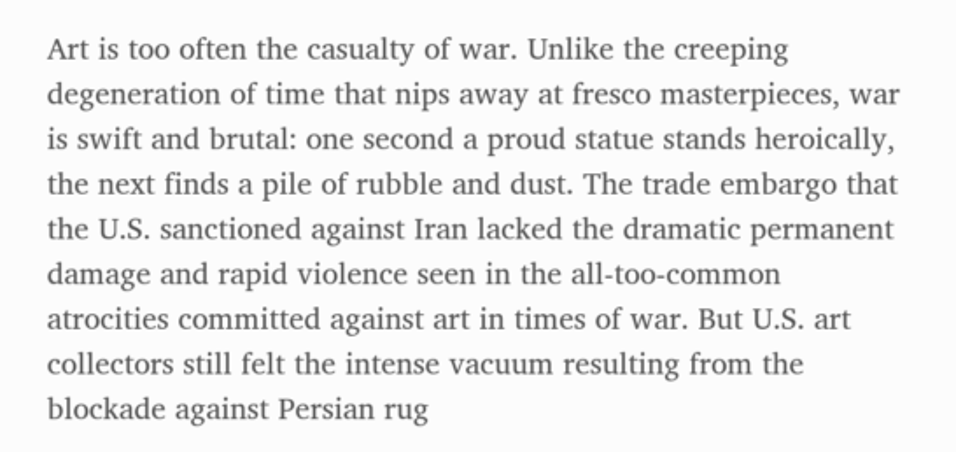Art is too often the casualty of war. Unlike the creeping degeneration of time that nips away at fresco masterpieces, war is swift and brutal: one second a proud statue stands heroically, the next finds a pile of rubble and dust. The trade embargo that the U.S. sanctioned against Iran lacked the dramatic permanent damage and rapid violence seen in the all-too-common atrocities committed against art in times of war. But U.S. art collectors still felt the intense vacuum resulting from the blockade against Persian rug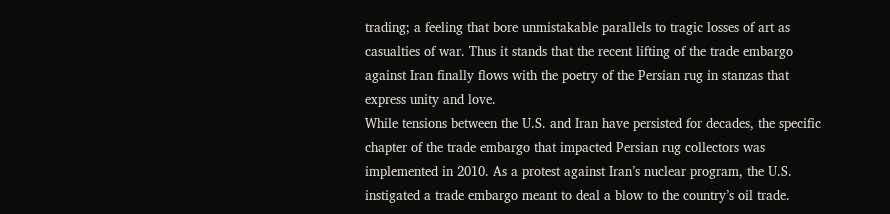trading; a feeling that bore unmistakable parallels to tragic losses of art as casualties of war. Thus it stands that the recent lifting of the trade embargo against Iran finally flows with the poetry of the Persian rug in stanzas that express unity and love.
While tensions between the U.S. and Iran have persisted for decades, the specific chapter of the trade embargo that impacted Persian rug collectors was implemented in 2010. As a protest against Iran’s nuclear program, the U.S. instigated a trade embargo meant to deal a blow to the country’s oil trade.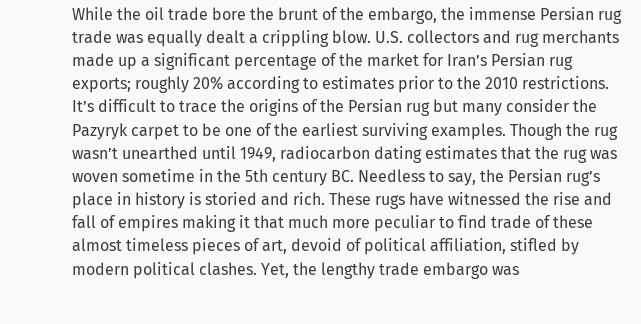While the oil trade bore the brunt of the embargo, the immense Persian rug trade was equally dealt a crippling blow. U.S. collectors and rug merchants made up a significant percentage of the market for Iran’s Persian rug exports; roughly 20% according to estimates prior to the 2010 restrictions.
It’s difficult to trace the origins of the Persian rug but many consider the Pazyryk carpet to be one of the earliest surviving examples. Though the rug wasn’t unearthed until 1949, radiocarbon dating estimates that the rug was woven sometime in the 5th century BC. Needless to say, the Persian rug’s place in history is storied and rich. These rugs have witnessed the rise and fall of empires making it that much more peculiar to find trade of these almost timeless pieces of art, devoid of political affiliation, stifled by modern political clashes. Yet, the lengthy trade embargo was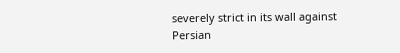severely strict in its wall against Persian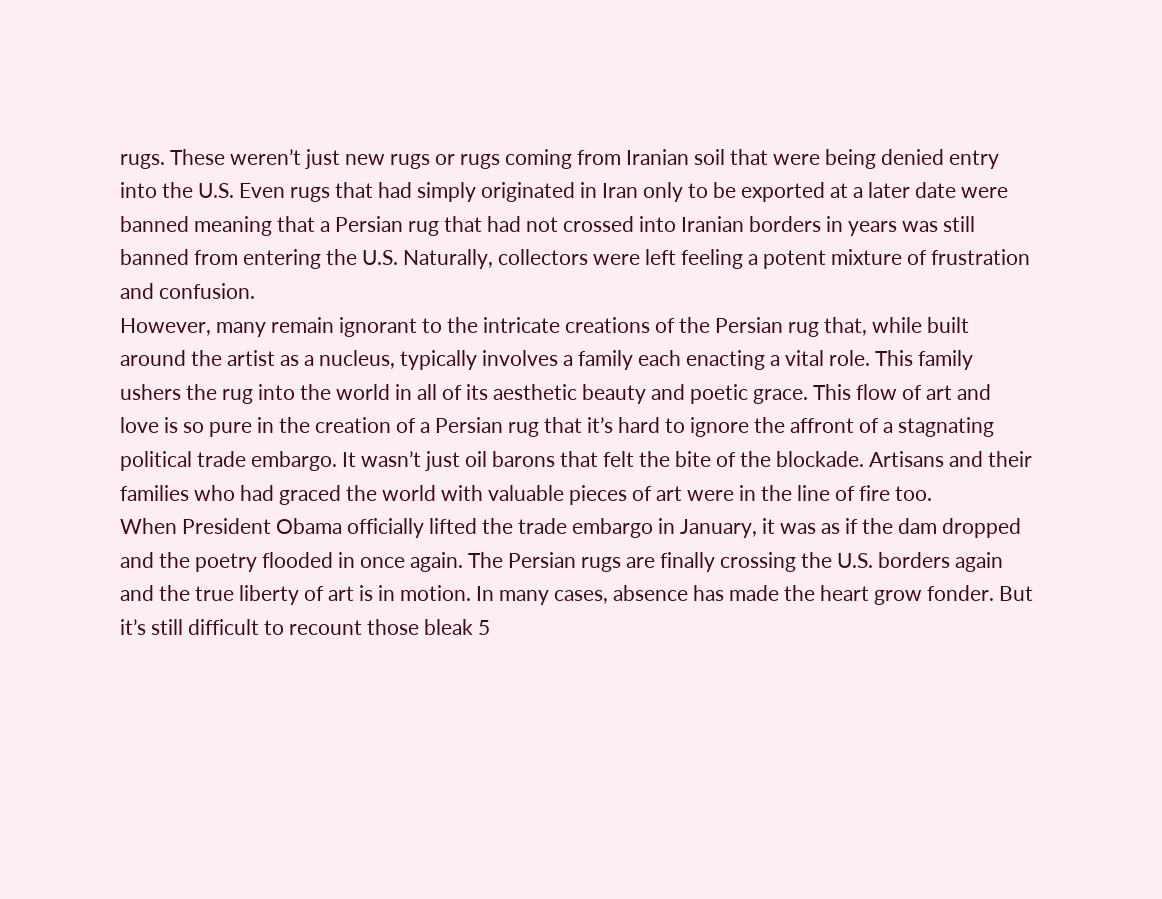rugs. These weren’t just new rugs or rugs coming from Iranian soil that were being denied entry into the U.S. Even rugs that had simply originated in Iran only to be exported at a later date were banned meaning that a Persian rug that had not crossed into Iranian borders in years was still banned from entering the U.S. Naturally, collectors were left feeling a potent mixture of frustration and confusion.
However, many remain ignorant to the intricate creations of the Persian rug that, while built around the artist as a nucleus, typically involves a family each enacting a vital role. This family ushers the rug into the world in all of its aesthetic beauty and poetic grace. This flow of art and love is so pure in the creation of a Persian rug that it’s hard to ignore the affront of a stagnating political trade embargo. It wasn’t just oil barons that felt the bite of the blockade. Artisans and their families who had graced the world with valuable pieces of art were in the line of fire too.
When President Obama officially lifted the trade embargo in January, it was as if the dam dropped and the poetry flooded in once again. The Persian rugs are finally crossing the U.S. borders again and the true liberty of art is in motion. In many cases, absence has made the heart grow fonder. But it’s still difficult to recount those bleak 5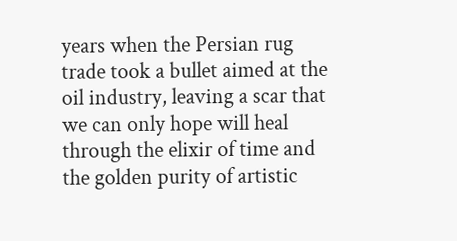years when the Persian rug trade took a bullet aimed at the oil industry, leaving a scar that we can only hope will heal through the elixir of time and the golden purity of artistic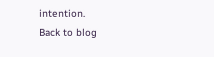intention.
Back to blog